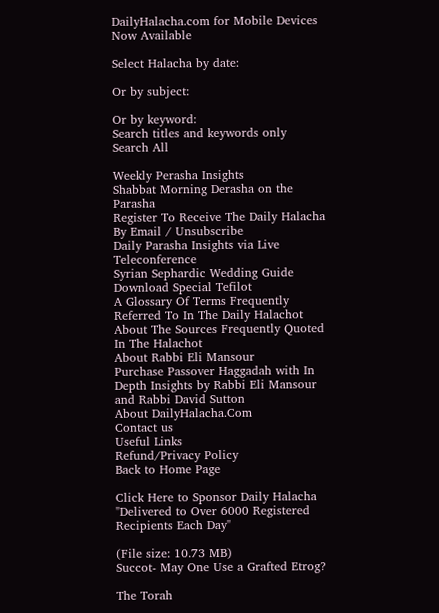DailyHalacha.com for Mobile Devices Now Available

Select Halacha by date:

Or by subject:

Or by keyword:
Search titles and keywords only
Search All

Weekly Perasha Insights
Shabbat Morning Derasha on the Parasha
Register To Receive The Daily Halacha By Email / Unsubscribe
Daily Parasha Insights via Live Teleconference
Syrian Sephardic Wedding Guide
Download Special Tefilot
A Glossary Of Terms Frequently Referred To In The Daily Halachot
About The Sources Frequently Quoted In The Halachot
About Rabbi Eli Mansour
Purchase Passover Haggadah with In Depth Insights by Rabbi Eli Mansour and Rabbi David Sutton
About DailyHalacha.Com
Contact us
Useful Links
Refund/Privacy Policy
Back to Home Page

Click Here to Sponsor Daily Halacha
"Delivered to Over 6000 Registered Recipients Each Day"

(File size: 10.73 MB)
Succot- May One Use a Grafted Etrog?

The Torah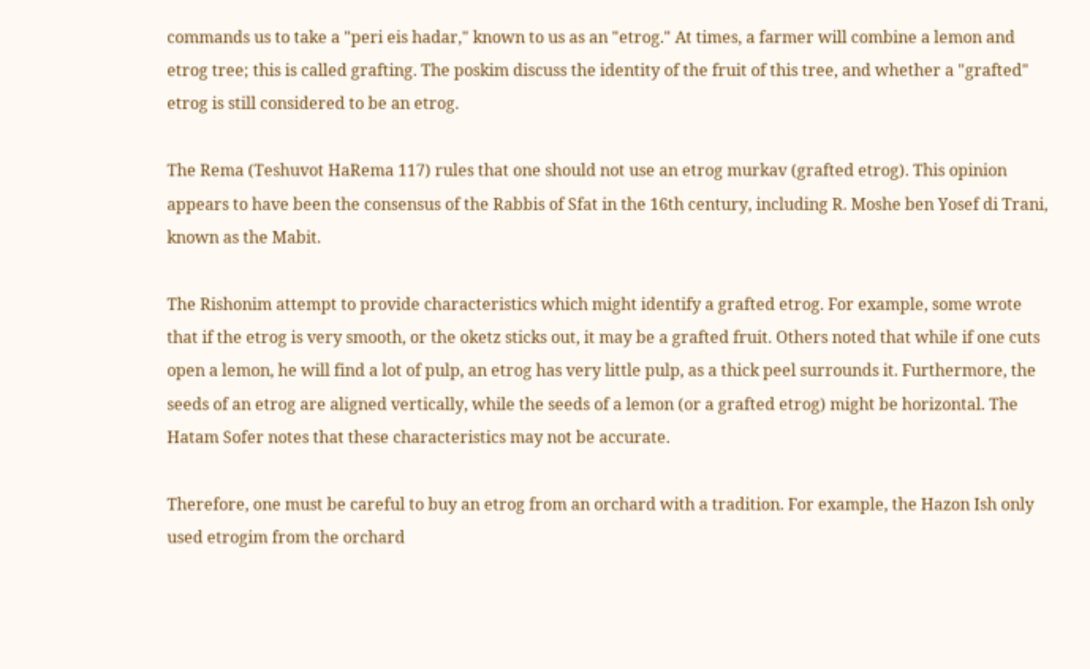commands us to take a "peri eis hadar," known to us as an "etrog." At times, a farmer will combine a lemon and etrog tree; this is called grafting. The poskim discuss the identity of the fruit of this tree, and whether a "grafted" etrog is still considered to be an etrog.

The Rema (Teshuvot HaRema 117) rules that one should not use an etrog murkav (grafted etrog). This opinion appears to have been the consensus of the Rabbis of Sfat in the 16th century, including R. Moshe ben Yosef di Trani, known as the Mabit.

The Rishonim attempt to provide characteristics which might identify a grafted etrog. For example, some wrote that if the etrog is very smooth, or the oketz sticks out, it may be a grafted fruit. Others noted that while if one cuts open a lemon, he will find a lot of pulp, an etrog has very little pulp, as a thick peel surrounds it. Furthermore, the seeds of an etrog are aligned vertically, while the seeds of a lemon (or a grafted etrog) might be horizontal. The Hatam Sofer notes that these characteristics may not be accurate.

Therefore, one must be careful to buy an etrog from an orchard with a tradition. For example, the Hazon Ish only used etrogim from the orchard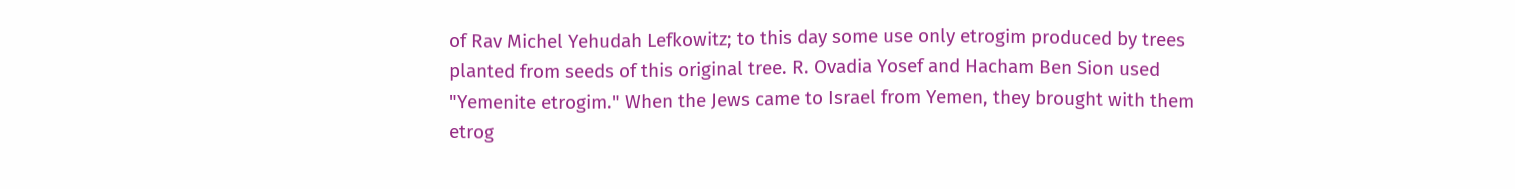of Rav Michel Yehudah Lefkowitz; to this day some use only etrogim produced by trees planted from seeds of this original tree. R. Ovadia Yosef and Hacham Ben Sion used "Yemenite etrogim." When the Jews came to Israel from Yemen, they brought with them etrog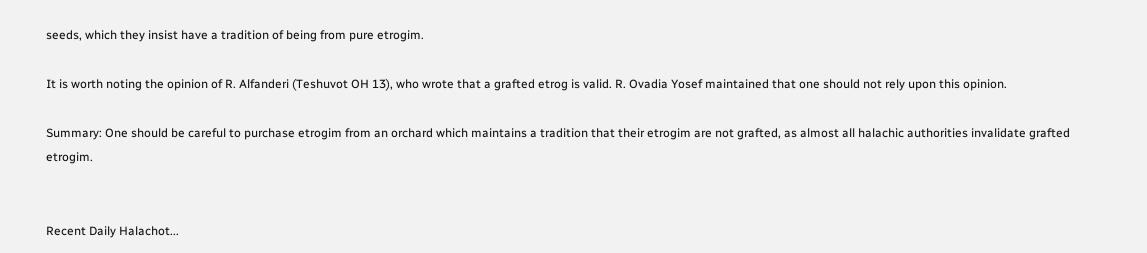seeds, which they insist have a tradition of being from pure etrogim.

It is worth noting the opinion of R. Alfanderi (Teshuvot OH 13), who wrote that a grafted etrog is valid. R. Ovadia Yosef maintained that one should not rely upon this opinion.

Summary: One should be careful to purchase etrogim from an orchard which maintains a tradition that their etrogim are not grafted, as almost all halachic authorities invalidate grafted etrogim.


Recent Daily Halachot...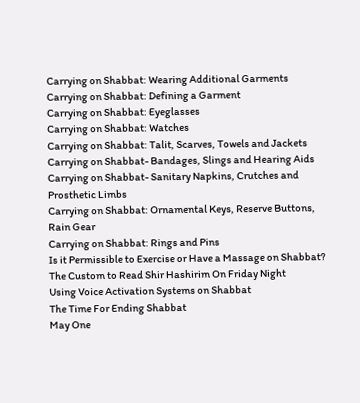Carrying on Shabbat: Wearing Additional Garments
Carrying on Shabbat: Defining a Garment
Carrying on Shabbat: Eyeglasses
Carrying on Shabbat: Watches
Carrying on Shabbat: Talit, Scarves, Towels and Jackets
Carrying on Shabbat- Bandages, Slings and Hearing Aids
Carrying on Shabbat- Sanitary Napkins, Crutches and Prosthetic Limbs
Carrying on Shabbat: Ornamental Keys, Reserve Buttons, Rain Gear
Carrying on Shabbat: Rings and Pins
Is it Permissible to Exercise or Have a Massage on Shabbat?
The Custom to Read Shir Hashirim On Friday Night
Using Voice Activation Systems on Shabbat
The Time For Ending Shabbat
May One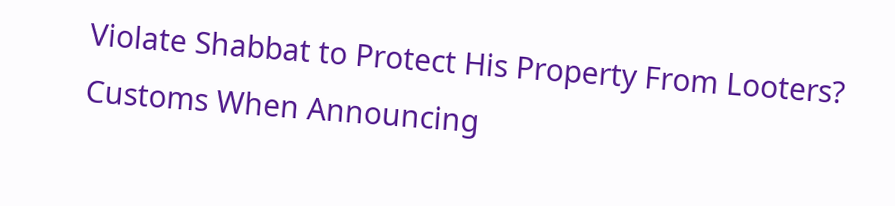Violate Shabbat to Protect His Property From Looters?
Customs When Announcing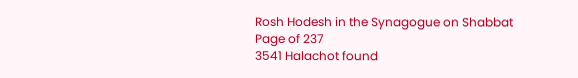Rosh Hodesh in the Synagogue on Shabbat
Page of 237
3541 Halachot found